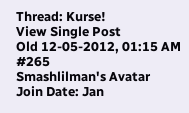Thread: Kurse!
View Single Post
Old 12-05-2012, 01:15 AM   #265
Smashlilman's Avatar
Join Date: Jan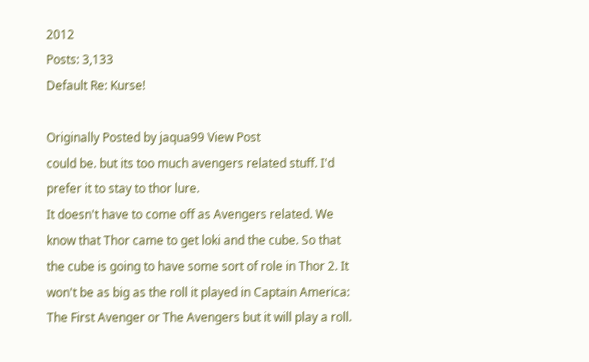2012
Posts: 3,133
Default Re: Kurse!

Originally Posted by jaqua99 View Post
could be. but its too much avengers related stuff. I'd prefer it to stay to thor lure.
It doesn't have to come off as Avengers related. We know that Thor came to get loki and the cube. So that the cube is going to have some sort of role in Thor 2. It won't be as big as the roll it played in Captain America: The First Avenger or The Avengers but it will play a roll.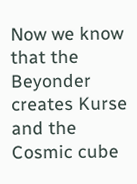Now we know that the Beyonder creates Kurse and the Cosmic cube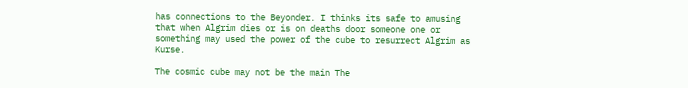has connections to the Beyonder. I thinks its safe to amusing that when Algrim dies or is on deaths door someone one or something may used the power of the cube to resurrect Algrim as Kurse.

The cosmic cube may not be the main The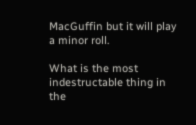MacGuffin but it will play a minor roll.

What is the most indestructable thing in the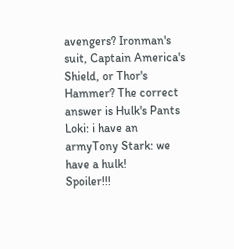avengers? Ironman's suit, Captain America's Shield, or Thor's Hammer? The correct answer is Hulk's Pants
Loki: i have an armyTony Stark: we have a hulk!
Spoiler!!!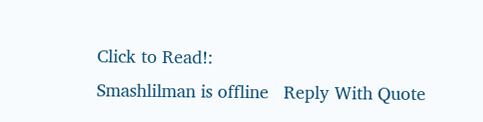Click to Read!:
Smashlilman is offline   Reply With Quote